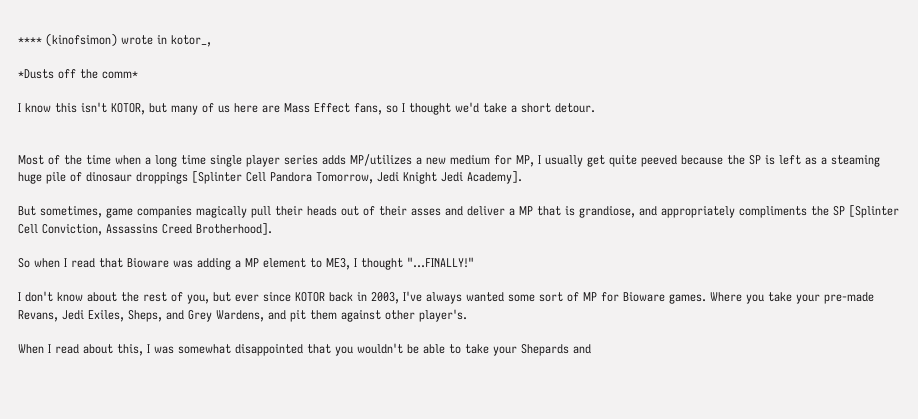**** (kinofsimon) wrote in kotor_,

*Dusts off the comm*

I know this isn't KOTOR, but many of us here are Mass Effect fans, so I thought we'd take a short detour.


Most of the time when a long time single player series adds MP/utilizes a new medium for MP, I usually get quite peeved because the SP is left as a steaming huge pile of dinosaur droppings [Splinter Cell Pandora Tomorrow, Jedi Knight Jedi Academy].

But sometimes, game companies magically pull their heads out of their asses and deliver a MP that is grandiose, and appropriately compliments the SP [Splinter Cell Conviction, Assassins Creed Brotherhood].

So when I read that Bioware was adding a MP element to ME3, I thought "...FINALLY!"

I don't know about the rest of you, but ever since KOTOR back in 2003, I've always wanted some sort of MP for Bioware games. Where you take your pre-made Revans, Jedi Exiles, Sheps, and Grey Wardens, and pit them against other player's.

When I read about this, I was somewhat disappointed that you wouldn't be able to take your Shepards and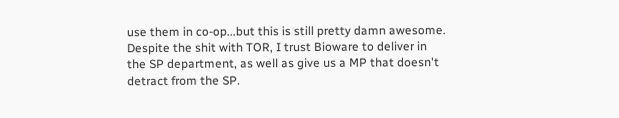use them in co-op...but this is still pretty damn awesome. Despite the shit with TOR, I trust Bioware to deliver in the SP department, as well as give us a MP that doesn't detract from the SP.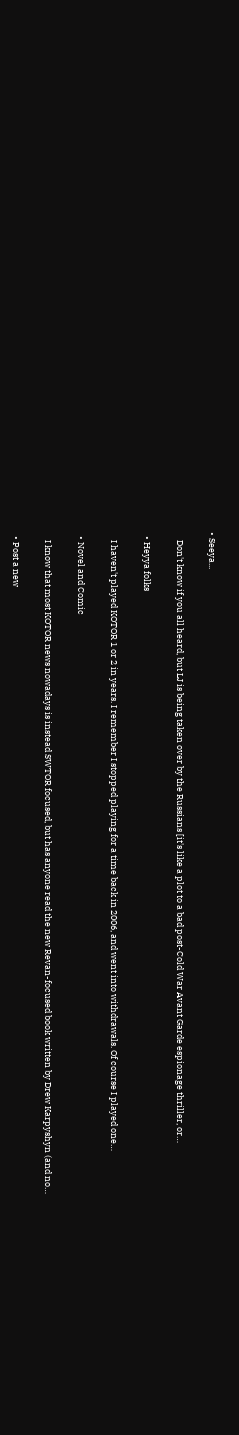• Seeya...

    Don't know if you all heard, but LJ is being taken over by the Russians [it's like a plot to a bad post-Cold War Avant Garde espionage thriller, or…

  • Heyya folks

    I haven't played KOTOR 1 or 2 in years. I remember I stopped playing for a time back in 2006, and went into withdrawals. Of course I played one…

  • Novel and Comic

    I know that most KOTOR news nowadays is instead SWTOR focused, but has anyone read the new Revan-focused book written by Drew Karpyshyn (and no…

  • Post a new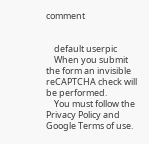comment


    default userpic
    When you submit the form an invisible reCAPTCHA check will be performed.
    You must follow the Privacy Policy and Google Terms of use.